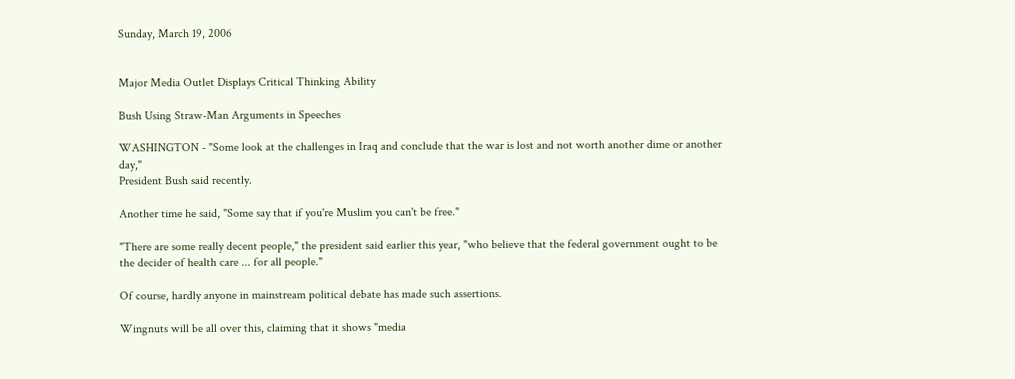Sunday, March 19, 2006


Major Media Outlet Displays Critical Thinking Ability

Bush Using Straw-Man Arguments in Speeches

WASHINGTON - "Some look at the challenges in Iraq and conclude that the war is lost and not worth another dime or another day,"
President Bush said recently.

Another time he said, "Some say that if you're Muslim you can't be free."

"There are some really decent people," the president said earlier this year, "who believe that the federal government ought to be the decider of health care ... for all people."

Of course, hardly anyone in mainstream political debate has made such assertions.

Wingnuts will be all over this, claiming that it shows "media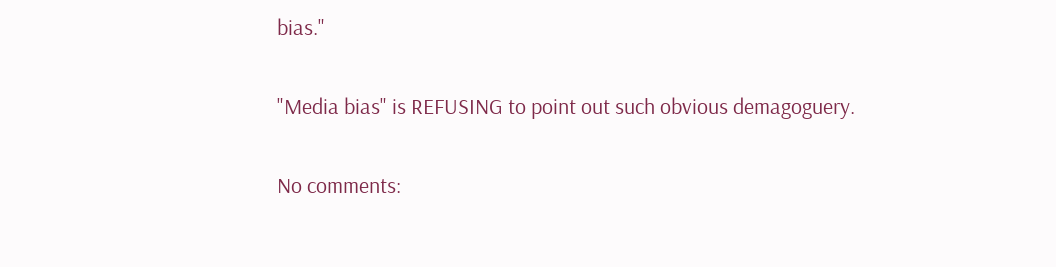bias."

"Media bias" is REFUSING to point out such obvious demagoguery.

No comments: